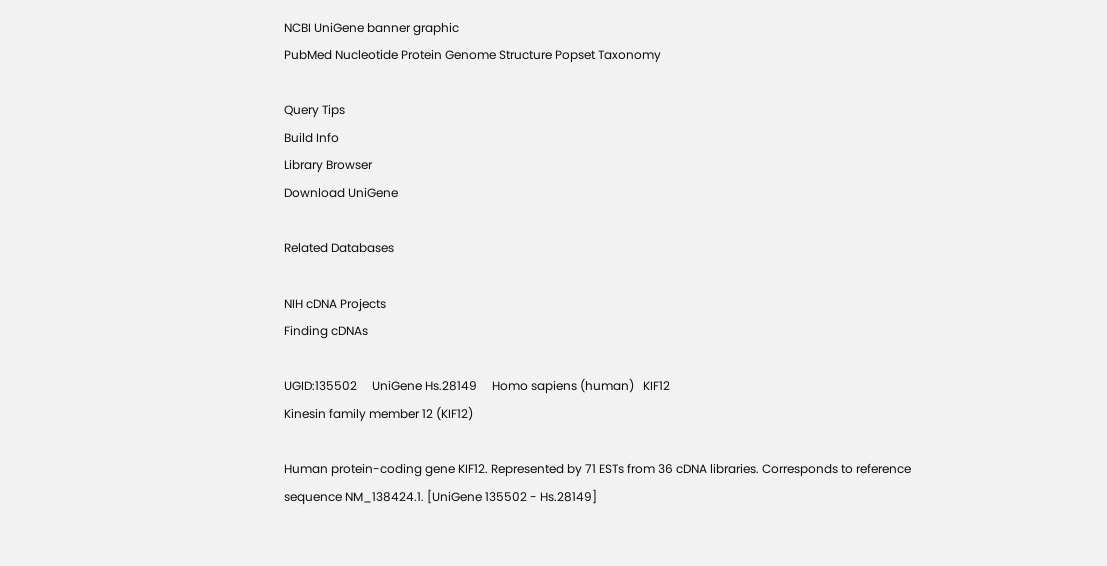NCBI UniGene banner graphic
PubMed Nucleotide Protein Genome Structure Popset Taxonomy

Query Tips
Build Info
Library Browser
Download UniGene

Related Databases

NIH cDNA Projects
Finding cDNAs

UGID:135502     UniGene Hs.28149     Homo sapiens (human)   KIF12
Kinesin family member 12 (KIF12)

Human protein-coding gene KIF12. Represented by 71 ESTs from 36 cDNA libraries. Corresponds to reference sequence NM_138424.1. [UniGene 135502 - Hs.28149]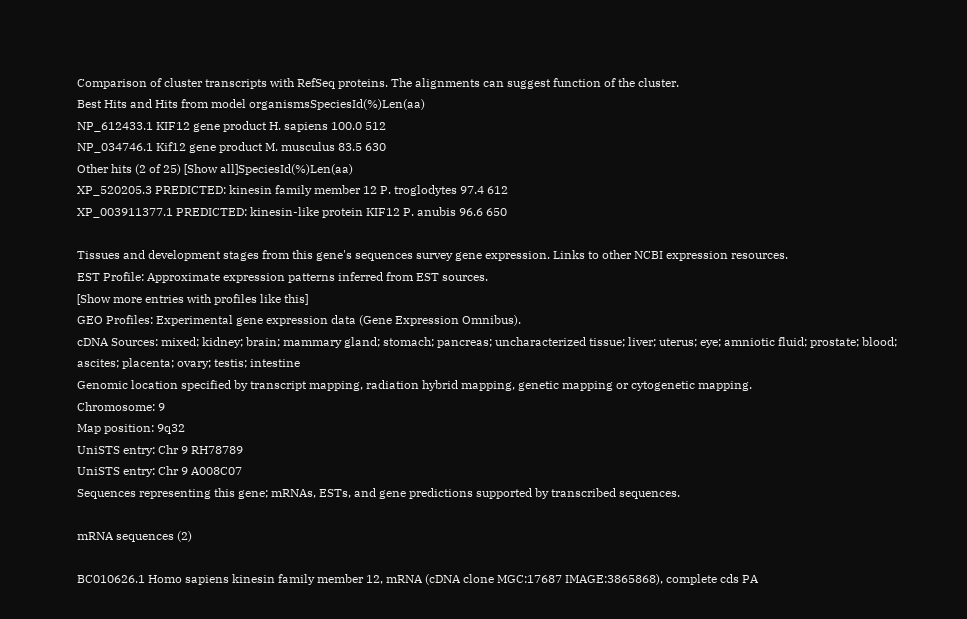Comparison of cluster transcripts with RefSeq proteins. The alignments can suggest function of the cluster.
Best Hits and Hits from model organismsSpeciesId(%)Len(aa)
NP_612433.1 KIF12 gene product H. sapiens 100.0 512
NP_034746.1 Kif12 gene product M. musculus 83.5 630
Other hits (2 of 25) [Show all]SpeciesId(%)Len(aa)
XP_520205.3 PREDICTED: kinesin family member 12 P. troglodytes 97.4 612
XP_003911377.1 PREDICTED: kinesin-like protein KIF12 P. anubis 96.6 650

Tissues and development stages from this gene's sequences survey gene expression. Links to other NCBI expression resources.
EST Profile: Approximate expression patterns inferred from EST sources.
[Show more entries with profiles like this]
GEO Profiles: Experimental gene expression data (Gene Expression Omnibus).
cDNA Sources: mixed; kidney; brain; mammary gland; stomach; pancreas; uncharacterized tissue; liver; uterus; eye; amniotic fluid; prostate; blood; ascites; placenta; ovary; testis; intestine
Genomic location specified by transcript mapping, radiation hybrid mapping, genetic mapping or cytogenetic mapping.
Chromosome: 9
Map position: 9q32
UniSTS entry: Chr 9 RH78789
UniSTS entry: Chr 9 A008C07
Sequences representing this gene; mRNAs, ESTs, and gene predictions supported by transcribed sequences.

mRNA sequences (2)

BC010626.1 Homo sapiens kinesin family member 12, mRNA (cDNA clone MGC:17687 IMAGE:3865868), complete cds PA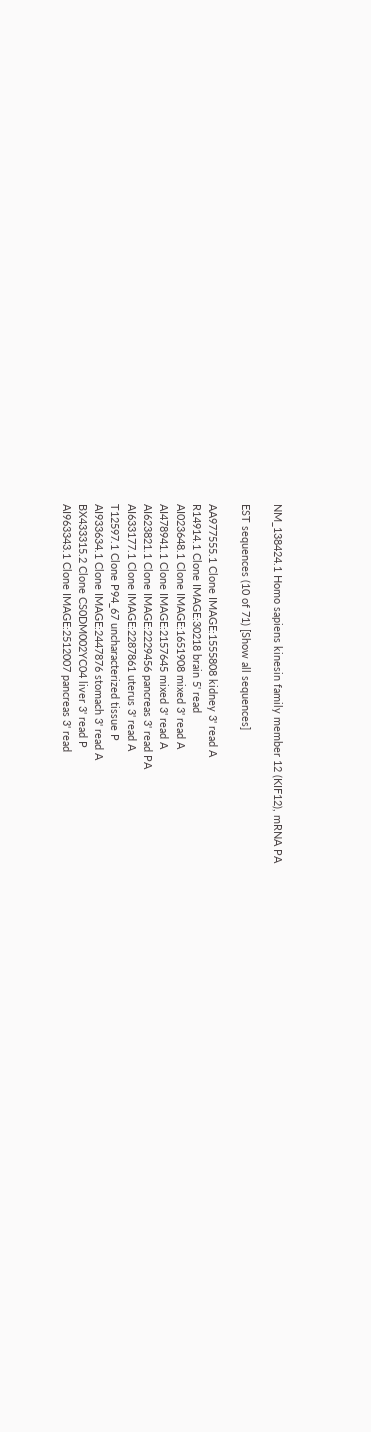NM_138424.1 Homo sapiens kinesin family member 12 (KIF12), mRNA PA

EST sequences (10 of 71) [Show all sequences]

AA977555.1 Clone IMAGE:1555808 kidney 3' read A
R14914.1 Clone IMAGE:30218 brain 5' read
AI023648.1 Clone IMAGE:1651908 mixed 3' read A
AI478941.1 Clone IMAGE:2157645 mixed 3' read A
AI623821.1 Clone IMAGE:2229456 pancreas 3' read PA
AI633177.1 Clone IMAGE:2287861 uterus 3' read A
T12597.1 Clone P94_67 uncharacterized tissue P
AI933634.1 Clone IMAGE:2447876 stomach 3' read A
BX433315.2 Clone CS0DM002YC04 liver 3' read P
AI963343.1 Clone IMAGE:2512007 pancreas 3' read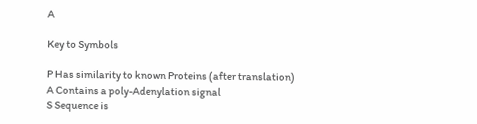A

Key to Symbols

P Has similarity to known Proteins (after translation)
A Contains a poly-Adenylation signal
S Sequence is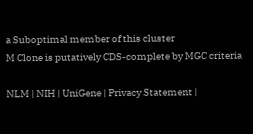a Suboptimal member of this cluster
M Clone is putatively CDS-complete by MGC criteria

NLM | NIH | UniGene | Privacy Statement |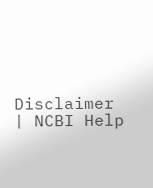Disclaimer | NCBI Help